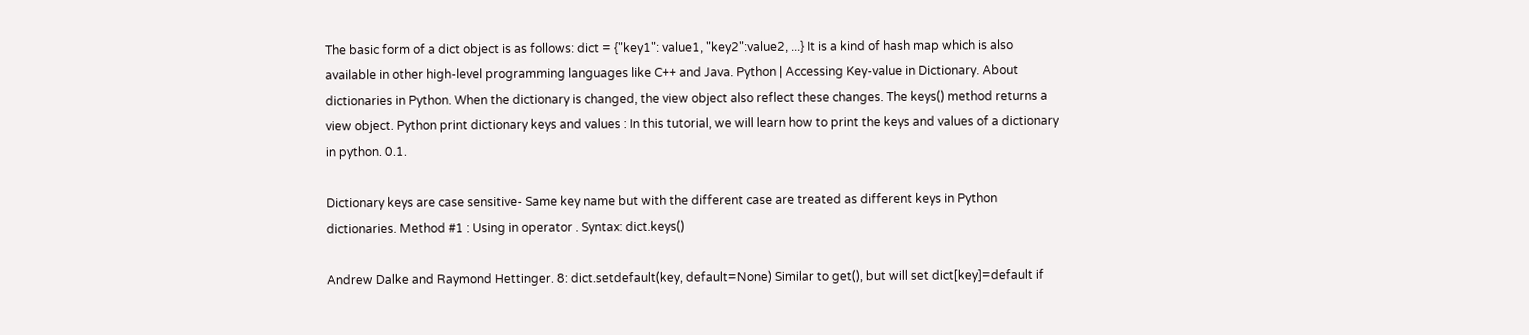The basic form of a dict object is as follows: dict = {"key1": value1, "key2":value2, ...} It is a kind of hash map which is also available in other high-level programming languages like C++ and Java. Python | Accessing Key-value in Dictionary. About dictionaries in Python. When the dictionary is changed, the view object also reflect these changes. The keys() method returns a view object. Python print dictionary keys and values : In this tutorial, we will learn how to print the keys and values of a dictionary in python. 0.1.

Dictionary keys are case sensitive- Same key name but with the different case are treated as different keys in Python dictionaries. Method #1 : Using in operator . Syntax: dict.keys()

Andrew Dalke and Raymond Hettinger. 8: dict.setdefault(key, default=None) Similar to get(), but will set dict[key]=default if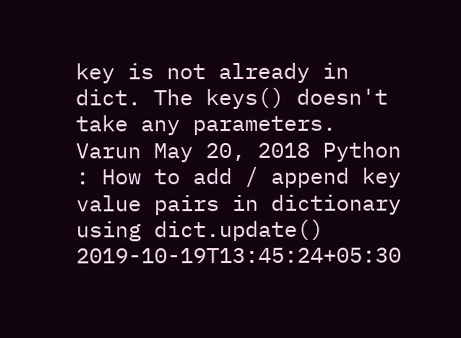key is not already in dict. The keys() doesn't take any parameters. Varun May 20, 2018 Python : How to add / append key value pairs in dictionary using dict.update() 2019-10-19T13:45:24+05:30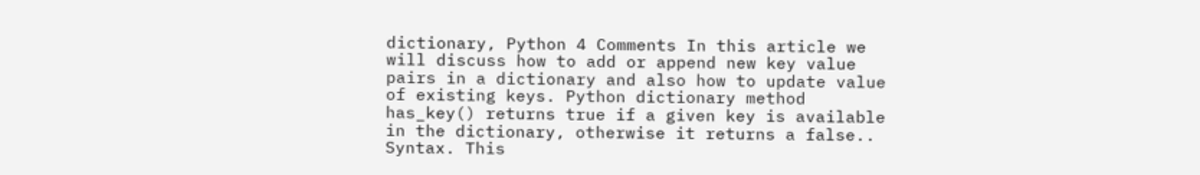dictionary, Python 4 Comments In this article we will discuss how to add or append new key value pairs in a dictionary and also how to update value of existing keys. Python dictionary method has_key() returns true if a given key is available in the dictionary, otherwise it returns a false.. Syntax. This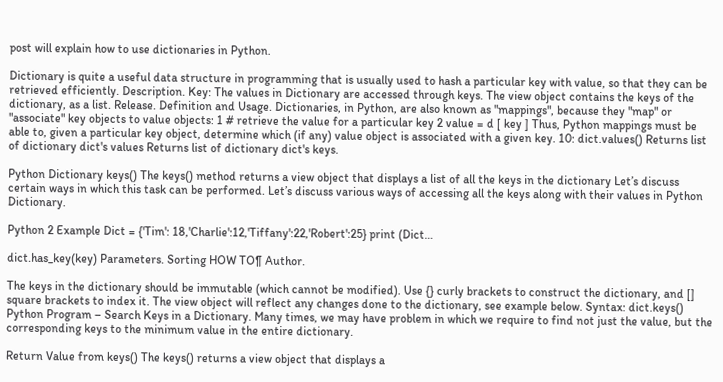post will explain how to use dictionaries in Python.

Dictionary is quite a useful data structure in programming that is usually used to hash a particular key with value, so that they can be retrieved efficiently. Description. Key: The values in Dictionary are accessed through keys. The view object contains the keys of the dictionary, as a list. Release. Definition and Usage. Dictionaries, in Python, are also known as "mappings", because they "map" or "associate" key objects to value objects: 1 # retrieve the value for a particular key 2 value = d [ key ] Thus, Python mappings must be able to, given a particular key object, determine which (if any) value object is associated with a given key. 10: dict.values() Returns list of dictionary dict's values Returns list of dictionary dict's keys.

Python Dictionary keys() The keys() method returns a view object that displays a list of all the keys in the dictionary Let’s discuss certain ways in which this task can be performed. Let’s discuss various ways of accessing all the keys along with their values in Python Dictionary.

Python 2 Example Dict = {'Tim': 18,'Charlie':12,'Tiffany':22,'Robert':25} print (Dict…

dict.has_key(key) Parameters. Sorting HOW TO¶ Author.

The keys in the dictionary should be immutable (which cannot be modified). Use {} curly brackets to construct the dictionary, and [] square brackets to index it. The view object will reflect any changes done to the dictionary, see example below. Syntax: dict.keys() Python Program – Search Keys in a Dictionary. Many times, we may have problem in which we require to find not just the value, but the corresponding keys to the minimum value in the entire dictionary.

Return Value from keys() The keys() returns a view object that displays a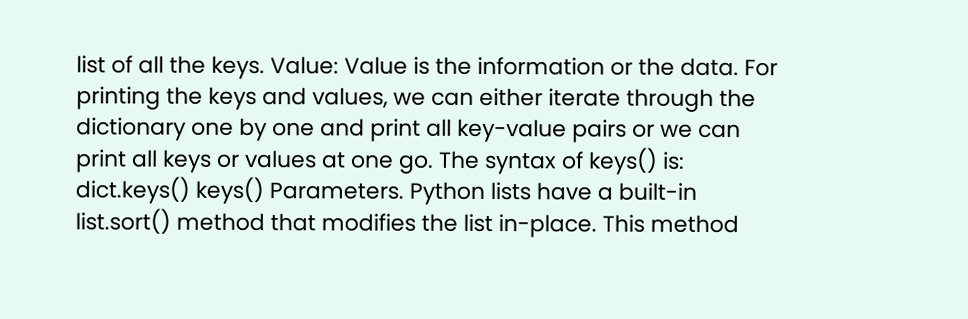list of all the keys. Value: Value is the information or the data. For printing the keys and values, we can either iterate through the dictionary one by one and print all key-value pairs or we can print all keys or values at one go. The syntax of keys() is: dict.keys() keys() Parameters. Python lists have a built-in list.sort() method that modifies the list in-place. This method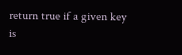return true if a given key is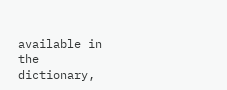available in the dictionary,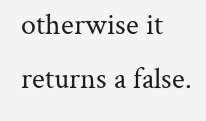otherwise it returns a false.